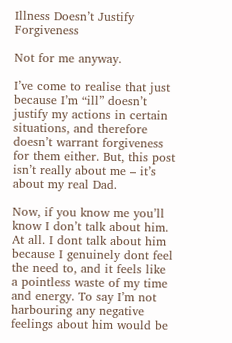Illness Doesn’t Justify Forgiveness

Not for me anyway.

I’ve come to realise that just because I’m “ill” doesn’t justify my actions in certain situations, and therefore doesn’t warrant forgiveness for them either. But, this post isn’t really about me – it’s about my real Dad.

Now, if you know me you’ll know I don’t talk about him. At all. I dont talk about him because I genuinely dont feel the need to, and it feels like a pointless waste of my time and energy. To say I’m not harbouring any negative feelings about him would be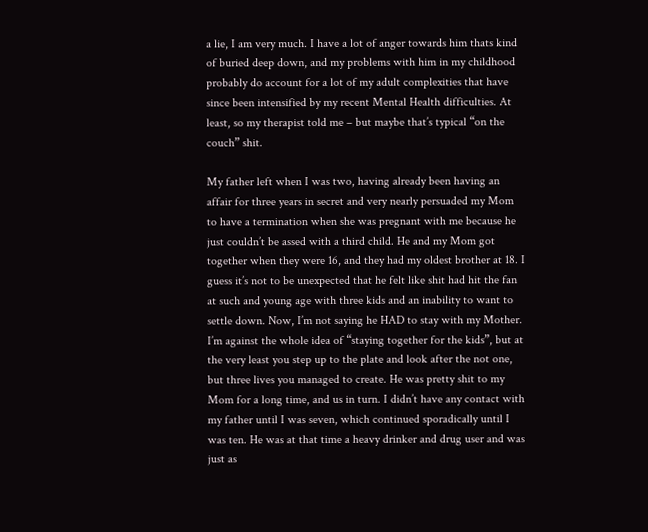a lie, I am very much. I have a lot of anger towards him thats kind of buried deep down, and my problems with him in my childhood probably do account for a lot of my adult complexities that have since been intensified by my recent Mental Health difficulties. At least, so my therapist told me – but maybe that’s typical “on the couch” shit.

My father left when I was two, having already been having an affair for three years in secret and very nearly persuaded my Mom to have a termination when she was pregnant with me because he just couldn’t be assed with a third child. He and my Mom got together when they were 16, and they had my oldest brother at 18. I guess it’s not to be unexpected that he felt like shit had hit the fan at such and young age with three kids and an inability to want to settle down. Now, I’m not saying he HAD to stay with my Mother. I’m against the whole idea of “staying together for the kids”, but at the very least you step up to the plate and look after the not one, but three lives you managed to create. He was pretty shit to my Mom for a long time, and us in turn. I didn’t have any contact with my father until I was seven, which continued sporadically until I was ten. He was at that time a heavy drinker and drug user and was just as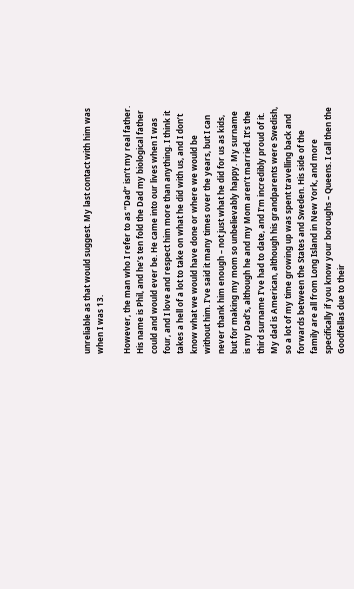unreliable as that would suggest. My last contact with him was when I was 13.

However, the man who I refer to as “Dad” isn’t my real father. His name is Phil, and he’s ten fold the Dad my biological father could and would ever be. He came into our lives when I was four, and I love and respect him more than anything. I think it takes a hell of a lot to take on what he did with us, and I don’t know what we would have done or where we would be without him. I’ve said it many times over the years, but I can never thank him enough – not just what he did for us as kids, but for making my mom so unbelievably happy. My surname is my Dad’s, although he and my Mom aren’t married. It’s the third surname I’ve had to date, and I’m incredibly proud of it. My dad is American, although his grandparents were Swedish, so a lot of my time growing up was spent travelling back and forwards between the States and Sweden. His side of the family are all from Long Island in New York, and more specifically if you know your boroughs – Queens. I call then the Goodfellas due to their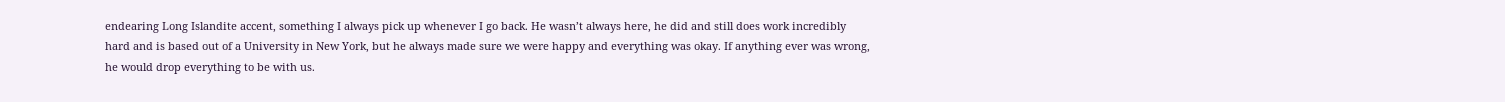endearing Long Islandite accent, something I always pick up whenever I go back. He wasn’t always here, he did and still does work incredibly hard and is based out of a University in New York, but he always made sure we were happy and everything was okay. If anything ever was wrong, he would drop everything to be with us.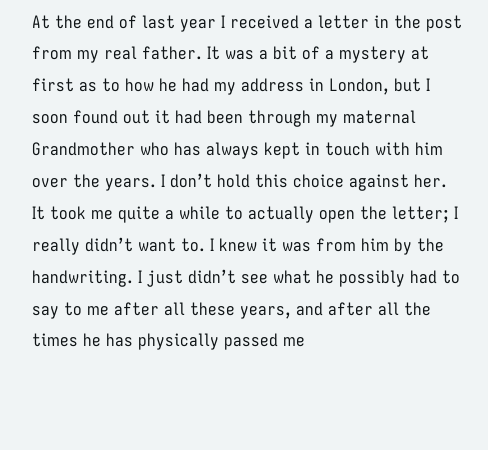At the end of last year I received a letter in the post from my real father. It was a bit of a mystery at first as to how he had my address in London, but I soon found out it had been through my maternal Grandmother who has always kept in touch with him over the years. I don’t hold this choice against her. It took me quite a while to actually open the letter; I really didn’t want to. I knew it was from him by the handwriting. I just didn’t see what he possibly had to say to me after all these years, and after all the times he has physically passed me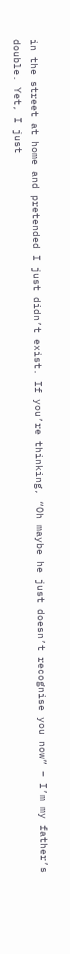in the street at home and pretended I just didn’t exist. If you’re thinking, “Oh maybe he just doesn’t recognise you now” – I’m my father’s double. Yet, I just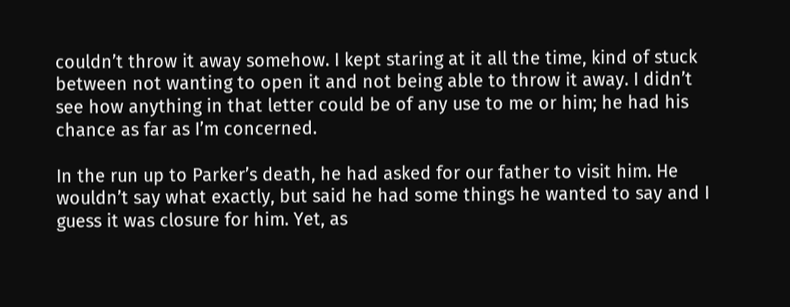couldn’t throw it away somehow. I kept staring at it all the time, kind of stuck between not wanting to open it and not being able to throw it away. I didn’t see how anything in that letter could be of any use to me or him; he had his chance as far as I’m concerned.

In the run up to Parker’s death, he had asked for our father to visit him. He wouldn’t say what exactly, but said he had some things he wanted to say and I guess it was closure for him. Yet, as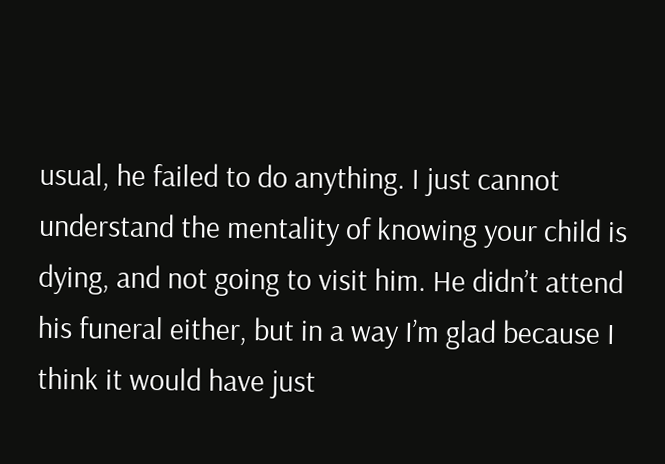usual, he failed to do anything. I just cannot understand the mentality of knowing your child is dying, and not going to visit him. He didn’t attend his funeral either, but in a way I’m glad because I think it would have just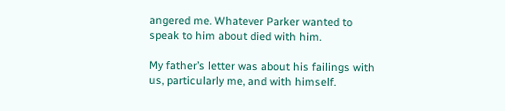angered me. Whatever Parker wanted to speak to him about died with him.

My father’s letter was about his failings with us, particularly me, and with himself.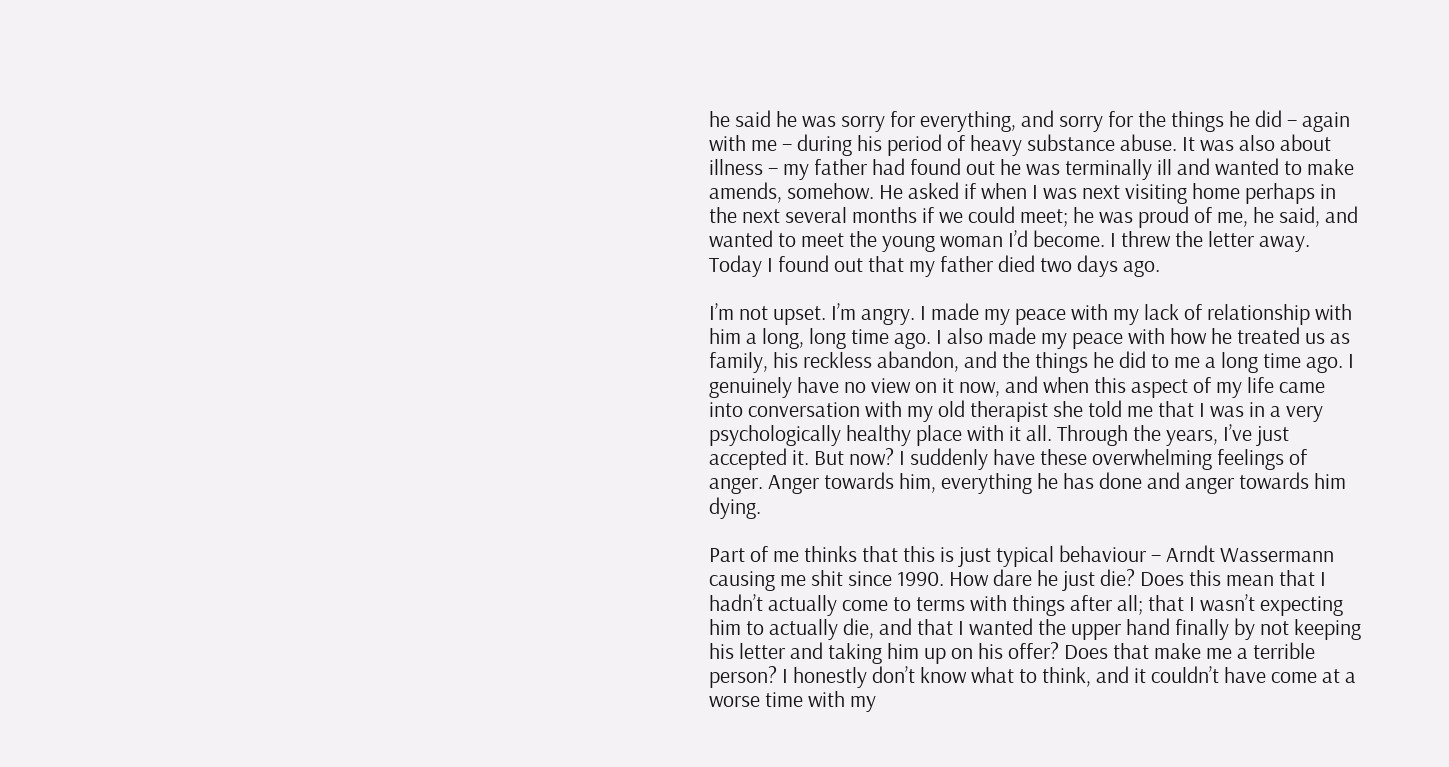he said he was sorry for everything, and sorry for the things he did – again with me – during his period of heavy substance abuse. It was also about illness – my father had found out he was terminally ill and wanted to make amends, somehow. He asked if when I was next visiting home perhaps in the next several months if we could meet; he was proud of me, he said, and wanted to meet the young woman I’d become. I threw the letter away. Today I found out that my father died two days ago.

I’m not upset. I’m angry. I made my peace with my lack of relationship with him a long, long time ago. I also made my peace with how he treated us as family, his reckless abandon, and the things he did to me a long time ago. I genuinely have no view on it now, and when this aspect of my life came into conversation with my old therapist she told me that I was in a very psychologically healthy place with it all. Through the years, I’ve just accepted it. But now? I suddenly have these overwhelming feelings of anger. Anger towards him, everything he has done and anger towards him dying.

Part of me thinks that this is just typical behaviour – Arndt Wassermann causing me shit since 1990. How dare he just die? Does this mean that I hadn’t actually come to terms with things after all; that I wasn’t expecting him to actually die, and that I wanted the upper hand finally by not keeping his letter and taking him up on his offer? Does that make me a terrible person? I honestly don’t know what to think, and it couldn’t have come at a worse time with my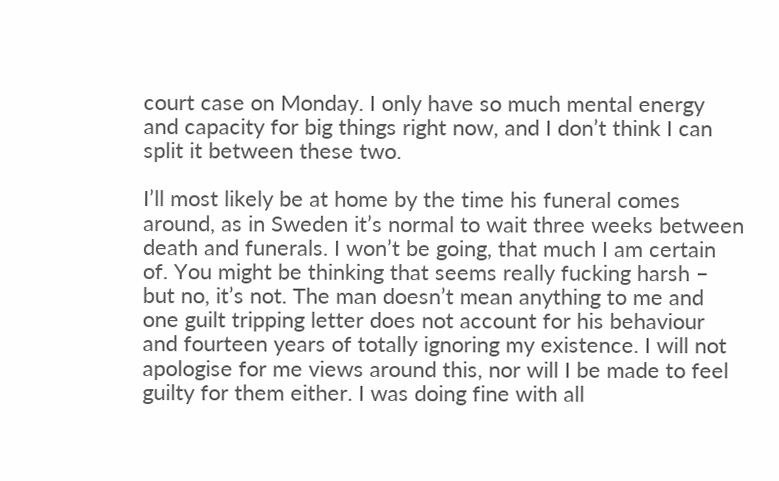court case on Monday. I only have so much mental energy and capacity for big things right now, and I don’t think I can split it between these two.

I’ll most likely be at home by the time his funeral comes around, as in Sweden it’s normal to wait three weeks between death and funerals. I won’t be going, that much I am certain of. You might be thinking that seems really fucking harsh – but no, it’s not. The man doesn’t mean anything to me and one guilt tripping letter does not account for his behaviour and fourteen years of totally ignoring my existence. I will not apologise for me views around this, nor will I be made to feel guilty for them either. I was doing fine with all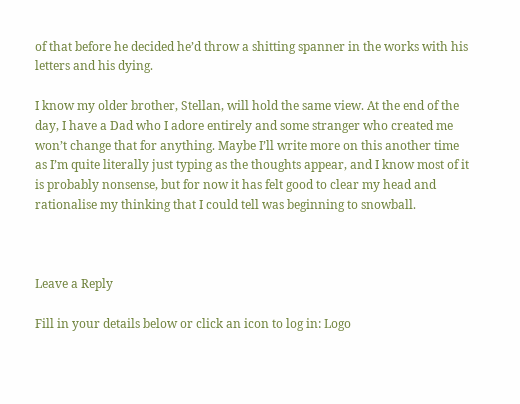of that before he decided he’d throw a shitting spanner in the works with his letters and his dying.

I know my older brother, Stellan, will hold the same view. At the end of the day, I have a Dad who I adore entirely and some stranger who created me won’t change that for anything. Maybe I’ll write more on this another time as I’m quite literally just typing as the thoughts appear, and I know most of it is probably nonsense, but for now it has felt good to clear my head and rationalise my thinking that I could tell was beginning to snowball.



Leave a Reply

Fill in your details below or click an icon to log in: Logo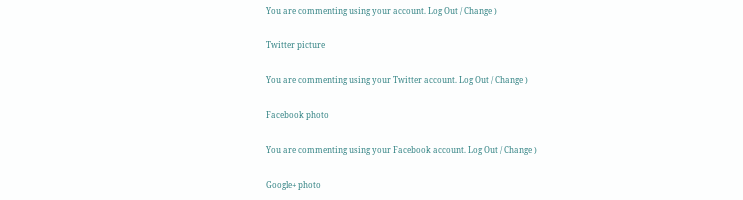You are commenting using your account. Log Out / Change )

Twitter picture

You are commenting using your Twitter account. Log Out / Change )

Facebook photo

You are commenting using your Facebook account. Log Out / Change )

Google+ photo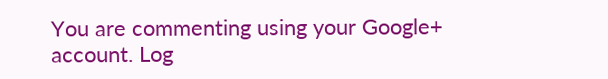You are commenting using your Google+ account. Log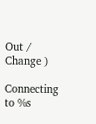Out / Change )

Connecting to %s